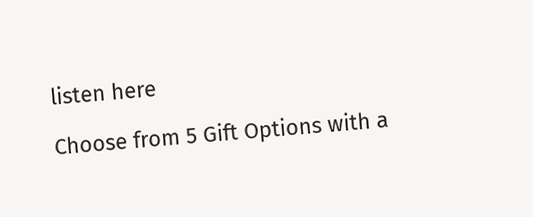listen here

Choose from 5 Gift Options with a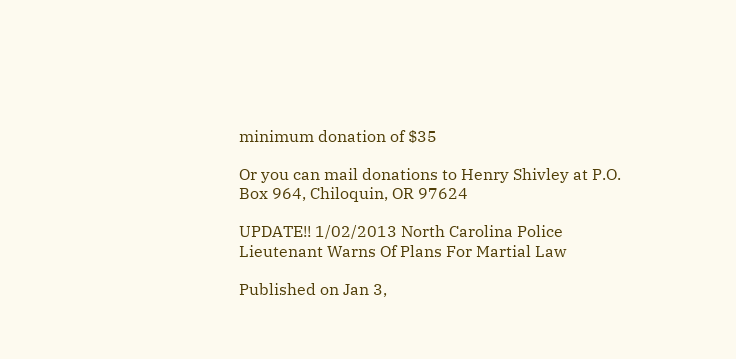minimum donation of $35

Or you can mail donations to Henry Shivley at P.O. Box 964, Chiloquin, OR 97624

UPDATE!! 1/02/2013 North Carolina Police Lieutenant Warns Of Plans For Martial Law

Published on Jan 3,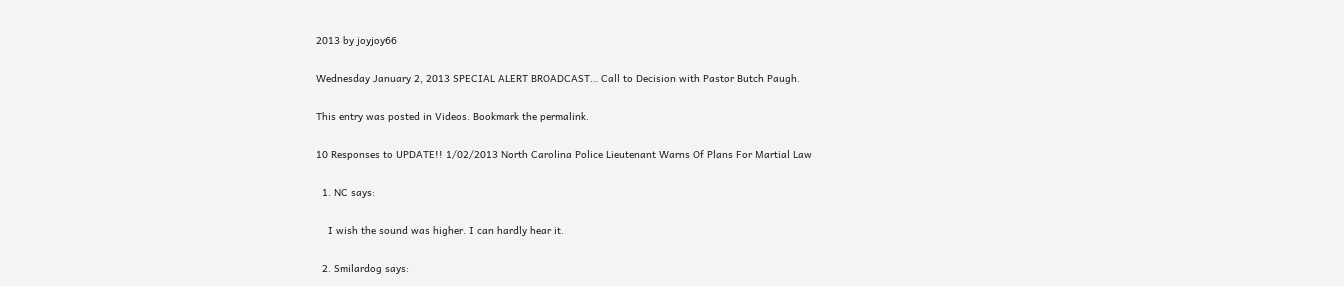2013 by joyjoy66

Wednesday January 2, 2013 SPECIAL ALERT BROADCAST… Call to Decision with Pastor Butch Paugh.

This entry was posted in Videos. Bookmark the permalink.

10 Responses to UPDATE!! 1/02/2013 North Carolina Police Lieutenant Warns Of Plans For Martial Law

  1. NC says:

    I wish the sound was higher. I can hardly hear it.

  2. Smilardog says: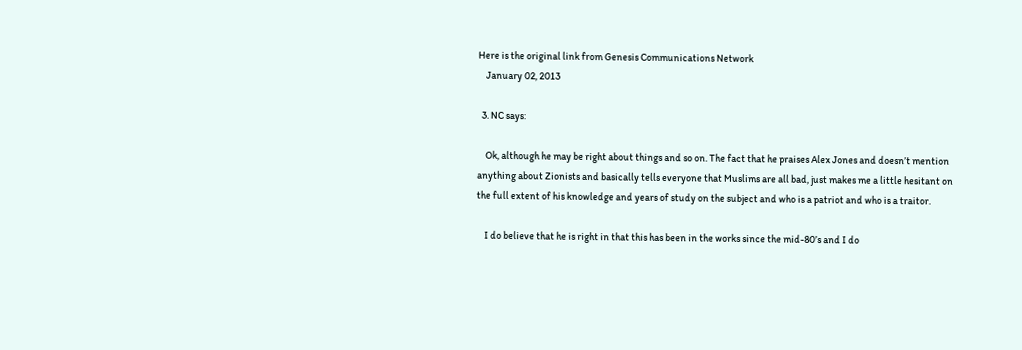Here is the original link from Genesis Communications Network
    January 02, 2013

  3. NC says:

    Ok, although he may be right about things and so on. The fact that he praises Alex Jones and doesn’t mention anything about Zionists and basically tells everyone that Muslims are all bad, just makes me a little hesitant on the full extent of his knowledge and years of study on the subject and who is a patriot and who is a traitor.

    I do believe that he is right in that this has been in the works since the mid-80’s and I do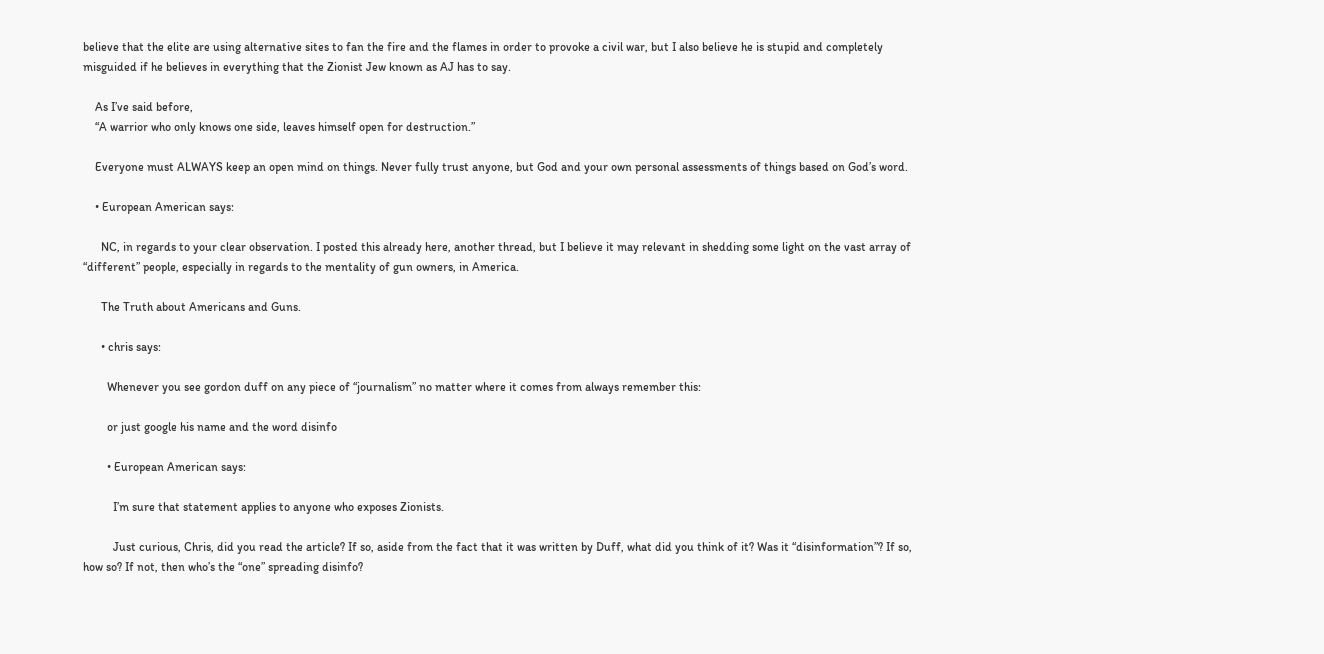believe that the elite are using alternative sites to fan the fire and the flames in order to provoke a civil war, but I also believe he is stupid and completely misguided if he believes in everything that the Zionist Jew known as AJ has to say.

    As I’ve said before,
    “A warrior who only knows one side, leaves himself open for destruction.”

    Everyone must ALWAYS keep an open mind on things. Never fully trust anyone, but God and your own personal assessments of things based on God’s word.

    • European American says:

      NC, in regards to your clear observation. I posted this already here, another thread, but I believe it may relevant in shedding some light on the vast array of “different” people, especially in regards to the mentality of gun owners, in America.

      The Truth about Americans and Guns.

      • chris says:

        Whenever you see gordon duff on any piece of “journalism” no matter where it comes from always remember this:

        or just google his name and the word disinfo

        • European American says:

          I’m sure that statement applies to anyone who exposes Zionists.

          Just curious, Chris, did you read the article? If so, aside from the fact that it was written by Duff, what did you think of it? Was it “disinformation”? If so, how so? If not, then who’s the “one” spreading disinfo?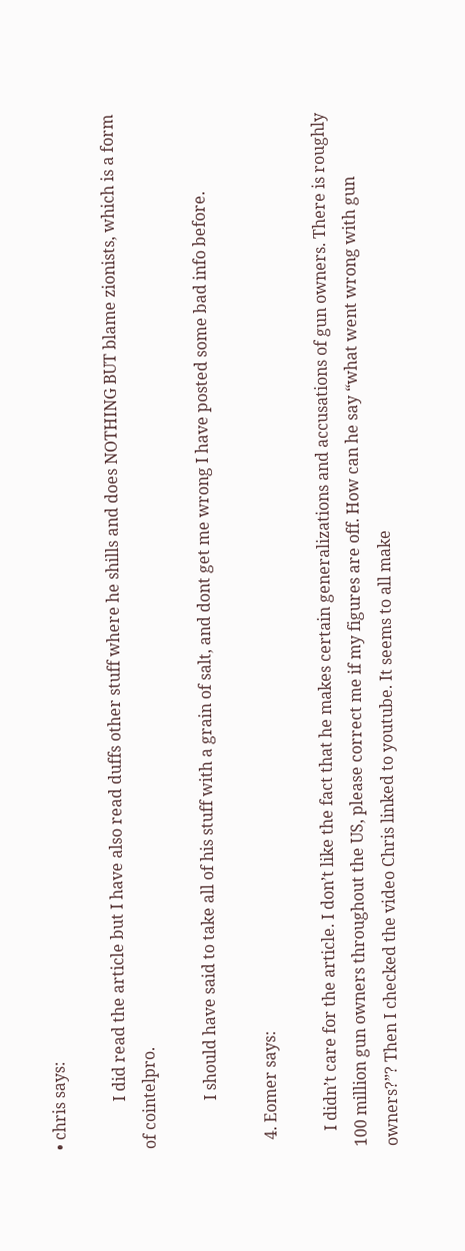• chris says:

            I did read the article but I have also read duffs other stuff where he shills and does NOTHING BUT blame zionists, which is a form of cointelpro.

            I should have said to take all of his stuff with a grain of salt, and dont get me wrong I have posted some bad info before.

  4. Eomer says:

    I didn’t care for the article. I don’t like the fact that he makes certain generalizations and accusations of gun owners. There is roughly 100 million gun owners throughout the US, please correct me if my figures are off. How can he say “what went wrong with gun owners?”? Then I checked the video Chris linked to youtube. It seems to all make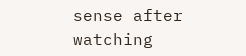sense after watching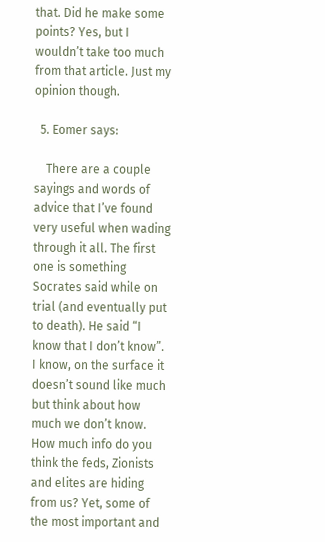that. Did he make some points? Yes, but I wouldn’t take too much from that article. Just my opinion though.

  5. Eomer says:

    There are a couple sayings and words of advice that I’ve found very useful when wading through it all. The first one is something Socrates said while on trial (and eventually put to death). He said “I know that I don’t know”. I know, on the surface it doesn’t sound like much but think about how much we don’t know. How much info do you think the feds, Zionists and elites are hiding from us? Yet, some of the most important and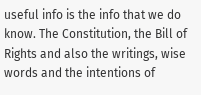useful info is the info that we do know. The Constitution, the Bill of Rights and also the writings, wise words and the intentions of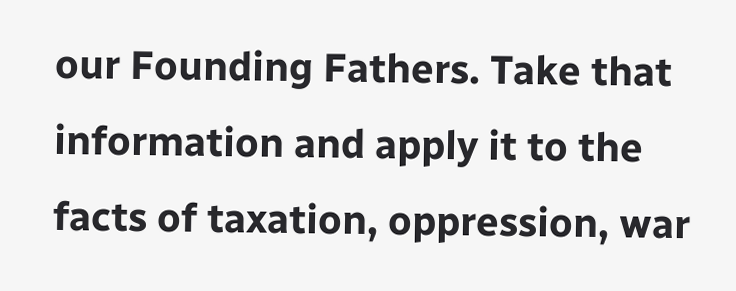our Founding Fathers. Take that information and apply it to the facts of taxation, oppression, war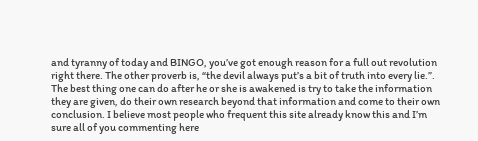and tyranny of today and BINGO, you’ve got enough reason for a full out revolution right there. The other proverb is, “the devil always put’s a bit of truth into every lie.”. The best thing one can do after he or she is awakened is try to take the information they are given, do their own research beyond that information and come to their own conclusion. I believe most people who frequent this site already know this and I’m sure all of you commenting here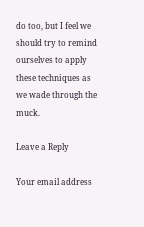do too, but I feel we should try to remind ourselves to apply these techniques as we wade through the muck.

Leave a Reply

Your email address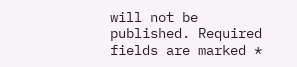will not be published. Required fields are marked *